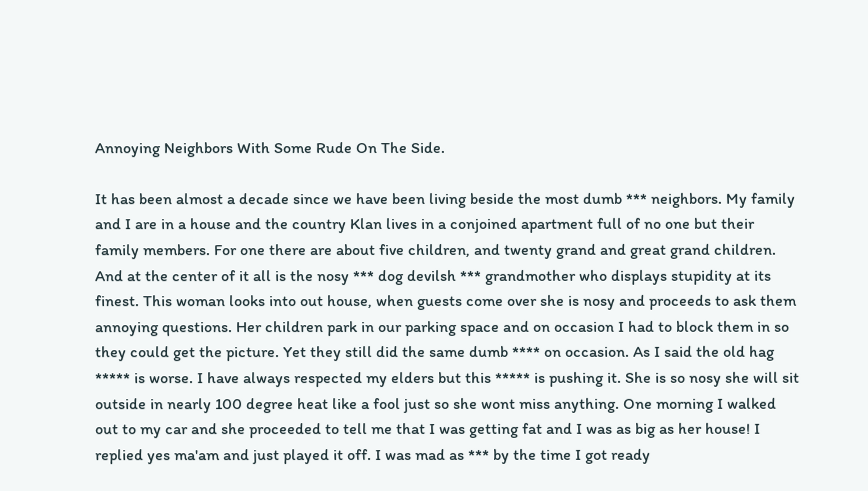Annoying Neighbors With Some Rude On The Side.

It has been almost a decade since we have been living beside the most dumb *** neighbors. My family and I are in a house and the country Klan lives in a conjoined apartment full of no one but their family members. For one there are about five children, and twenty grand and great grand children. And at the center of it all is the nosy *** dog devilsh *** grandmother who displays stupidity at its finest. This woman looks into out house, when guests come over she is nosy and proceeds to ask them annoying questions. Her children park in our parking space and on occasion I had to block them in so they could get the picture. Yet they still did the same dumb **** on occasion. As I said the old hag ***** is worse. I have always respected my elders but this ***** is pushing it. She is so nosy she will sit outside in nearly 100 degree heat like a fool just so she wont miss anything. One morning I walked out to my car and she proceeded to tell me that I was getting fat and I was as big as her house! I replied yes ma'am and just played it off. I was mad as *** by the time I got ready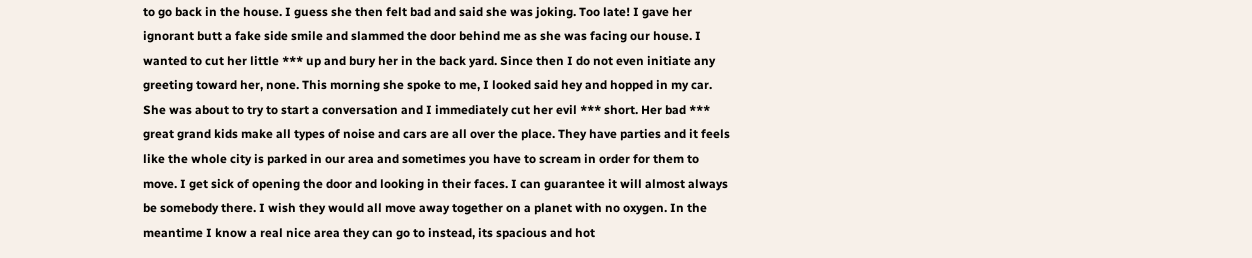to go back in the house. I guess she then felt bad and said she was joking. Too late! I gave her ignorant butt a fake side smile and slammed the door behind me as she was facing our house. I wanted to cut her little *** up and bury her in the back yard. Since then I do not even initiate any greeting toward her, none. This morning she spoke to me, I looked said hey and hopped in my car. She was about to try to start a conversation and I immediately cut her evil *** short. Her bad *** great grand kids make all types of noise and cars are all over the place. They have parties and it feels like the whole city is parked in our area and sometimes you have to scream in order for them to move. I get sick of opening the door and looking in their faces. I can guarantee it will almost always be somebody there. I wish they would all move away together on a planet with no oxygen. In the meantime I know a real nice area they can go to instead, its spacious and hot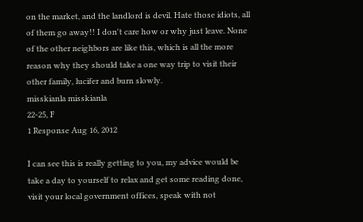on the market, and the landlord is devil. Hate those idiots, all of them go away!! I don't care how or why just leave. None of the other neighbors are like this, which is all the more reason why they should take a one way trip to visit their other family, lucifer and burn slowly.
misskianla misskianla
22-25, F
1 Response Aug 16, 2012

I can see this is really getting to you, my advice would be take a day to yourself to relax and get some reading done, visit your local government offices, speak with not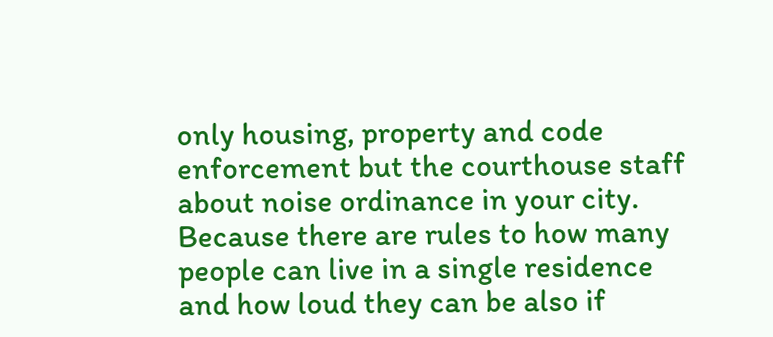only housing, property and code enforcement but the courthouse staff about noise ordinance in your city. Because there are rules to how many people can live in a single residence and how loud they can be also if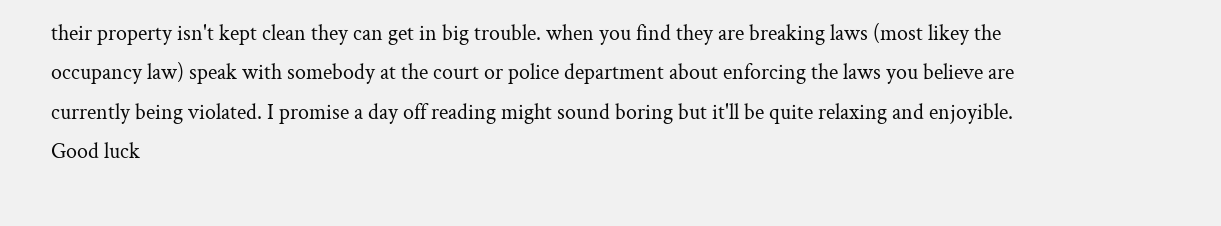their property isn't kept clean they can get in big trouble. when you find they are breaking laws (most likey the occupancy law) speak with somebody at the court or police department about enforcing the laws you believe are currently being violated. I promise a day off reading might sound boring but it'll be quite relaxing and enjoyible. Good luck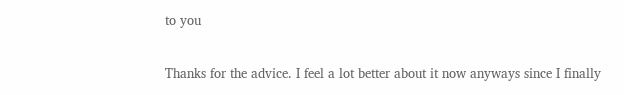to you

Thanks for the advice. I feel a lot better about it now anyways since I finally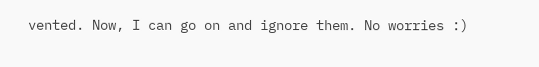vented. Now, I can go on and ignore them. No worries :)